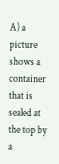A) a picture shows a container that is sealed at the top by a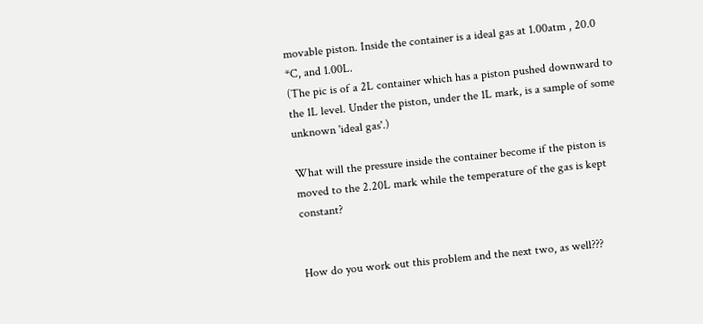movable piston. Inside the container is a ideal gas at 1.00atm , 20.0 *C, and 1.00L.
(The pic is of a 2L container which has a piston pushed downward to the 1L level. Under the piston, under the 1L mark, is a sample of some unknown 'ideal gas'.)

What will the pressure inside the container become if the piston is moved to the 2.20L mark while the temperature of the gas is kept constant?


How do you work out this problem and the next two, as well???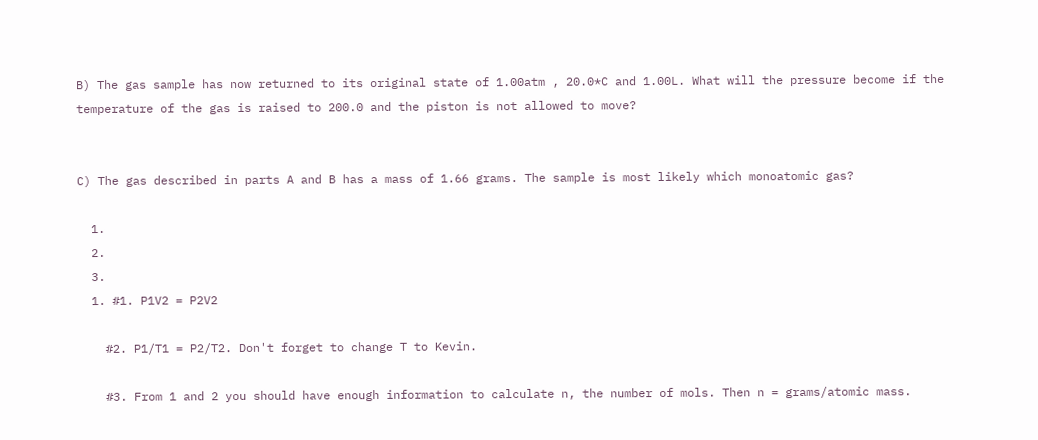B) The gas sample has now returned to its original state of 1.00atm , 20.0*C and 1.00L. What will the pressure become if the temperature of the gas is raised to 200.0 and the piston is not allowed to move?


C) The gas described in parts A and B has a mass of 1.66 grams. The sample is most likely which monoatomic gas?

  1.
  2.
  3.
  1. #1. P1V2 = P2V2

    #2. P1/T1 = P2/T2. Don't forget to change T to Kevin.

    #3. From 1 and 2 you should have enough information to calculate n, the number of mols. Then n = grams/atomic mass.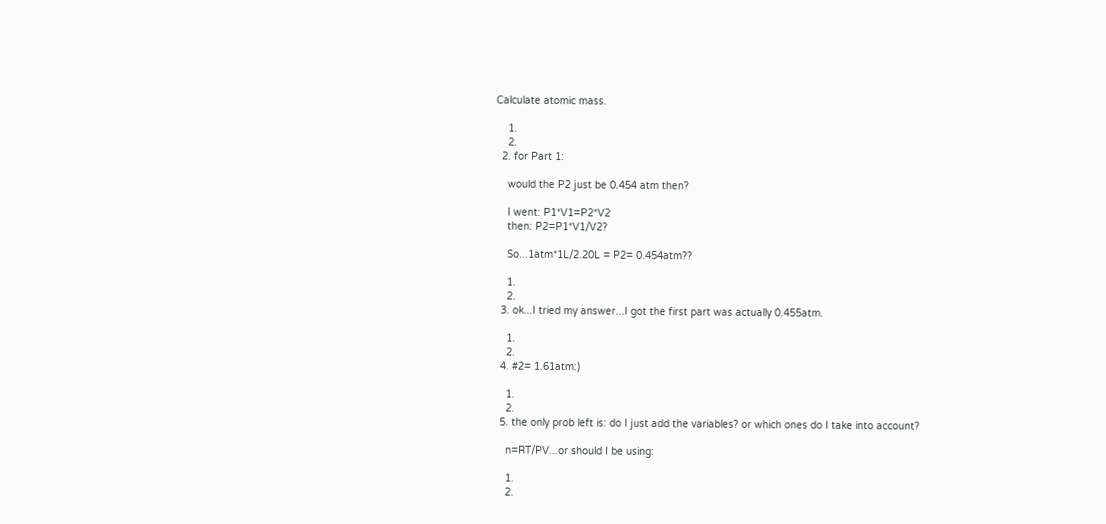Calculate atomic mass.

    1.
    2.
  2. for Part 1:

    would the P2 just be 0.454 atm then?

    I went: P1*V1=P2*V2
    then: P2=P1*V1/V2?

    So...1atm*1L/2.20L = P2= 0.454atm??

    1.
    2.
  3. ok...I tried my answer...I got the first part was actually 0.455atm.

    1.
    2.
  4. #2= 1.61atm:)

    1.
    2.
  5. the only prob left is: do I just add the variables? or which ones do I take into account?

    n=RT/PV...or should I be using:

    1.
    2.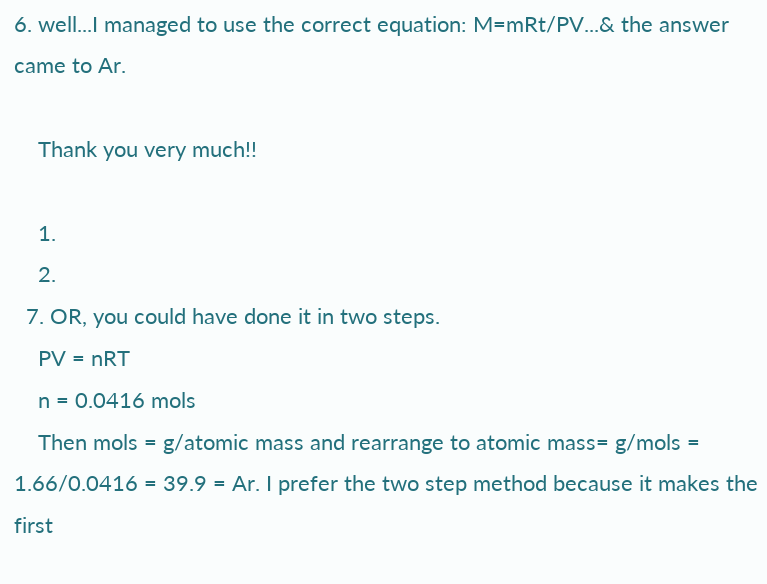6. well...I managed to use the correct equation: M=mRt/PV...& the answer came to Ar.

    Thank you very much!!

    1.
    2.
  7. OR, you could have done it in two steps.
    PV = nRT
    n = 0.0416 mols
    Then mols = g/atomic mass and rearrange to atomic mass= g/mols = 1.66/0.0416 = 39.9 = Ar. I prefer the two step method because it makes the first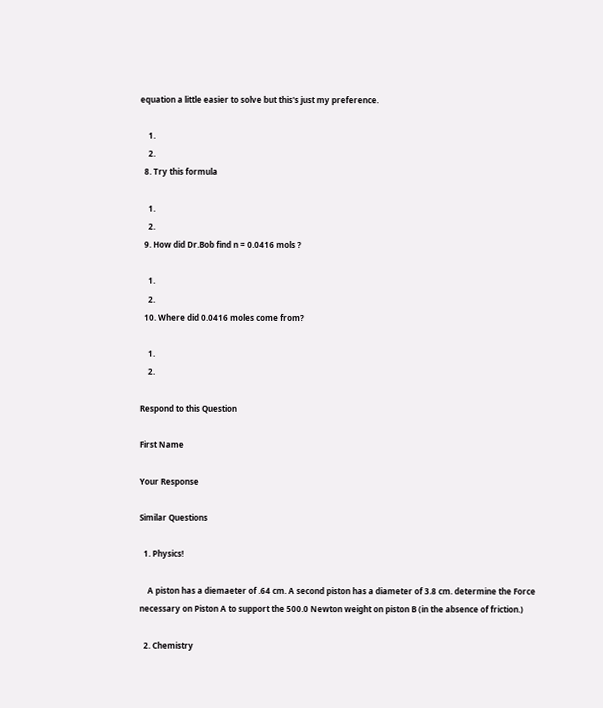equation a little easier to solve but this's just my preference.

    1.
    2.
  8. Try this formula

    1.
    2.
  9. How did Dr.Bob find n = 0.0416 mols ?

    1.
    2.
  10. Where did 0.0416 moles come from?

    1.
    2.

Respond to this Question

First Name

Your Response

Similar Questions

  1. Physics!

    A piston has a diemaeter of .64 cm. A second piston has a diameter of 3.8 cm. determine the Force necessary on Piston A to support the 500.0 Newton weight on piston B (in the absence of friction.)

  2. Chemistry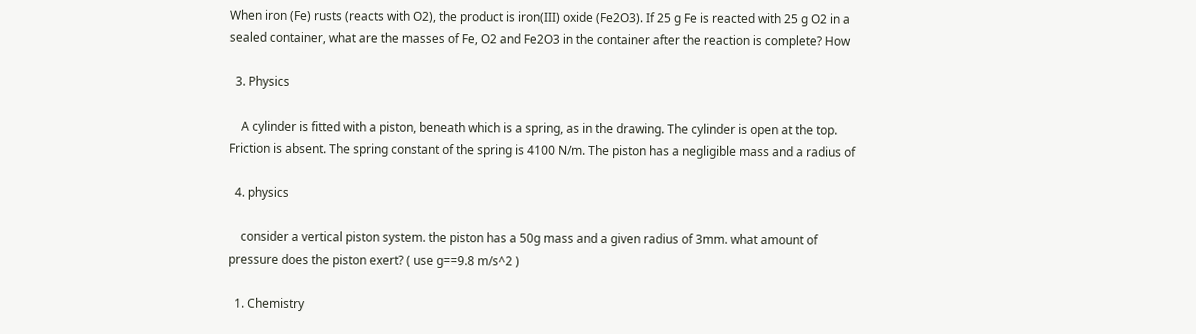When iron (Fe) rusts (reacts with O2), the product is iron(III) oxide (Fe2O3). If 25 g Fe is reacted with 25 g O2 in a sealed container, what are the masses of Fe, O2 and Fe2O3 in the container after the reaction is complete? How

  3. Physics

    A cylinder is fitted with a piston, beneath which is a spring, as in the drawing. The cylinder is open at the top. Friction is absent. The spring constant of the spring is 4100 N/m. The piston has a negligible mass and a radius of

  4. physics

    consider a vertical piston system. the piston has a 50g mass and a given radius of 3mm. what amount of pressure does the piston exert? ( use g==9.8 m/s^2 )

  1. Chemistry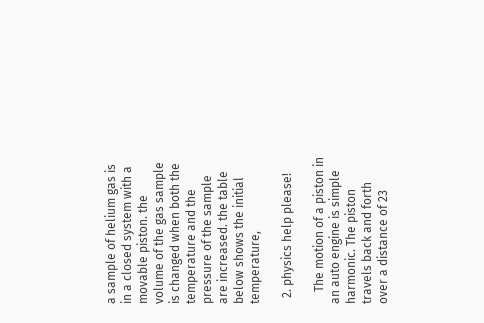a sample of helium gas is in a closed system with a movable piston. the volume of the gas sample is changed when both the temperature and the pressure of the sample are increased. the table below shows the initial temperature,

  2. physics help please!

    The motion of a piston in an auto engine is simple harmonic. The piston travels back and forth over a distance of 23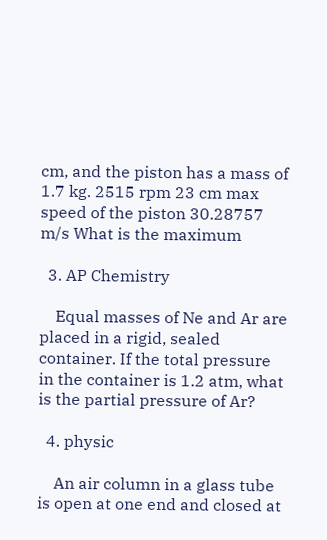cm, and the piston has a mass of 1.7 kg. 2515 rpm 23 cm max speed of the piston 30.28757 m/s What is the maximum

  3. AP Chemistry

    Equal masses of Ne and Ar are placed in a rigid, sealed container. If the total pressure in the container is 1.2 atm, what is the partial pressure of Ar?

  4. physic

    An air column in a glass tube is open at one end and closed at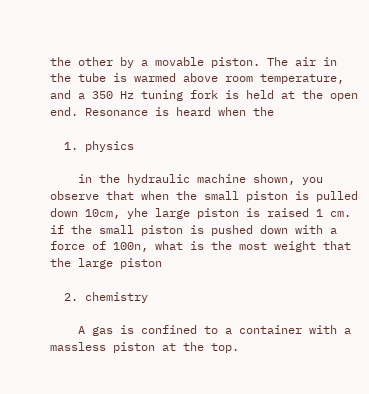the other by a movable piston. The air in the tube is warmed above room temperature, and a 350 Hz tuning fork is held at the open end. Resonance is heard when the

  1. physics

    in the hydraulic machine shown, you observe that when the small piston is pulled down 10cm, yhe large piston is raised 1 cm. if the small piston is pushed down with a force of 100n, what is the most weight that the large piston

  2. chemistry

    A gas is confined to a container with a massless piston at the top.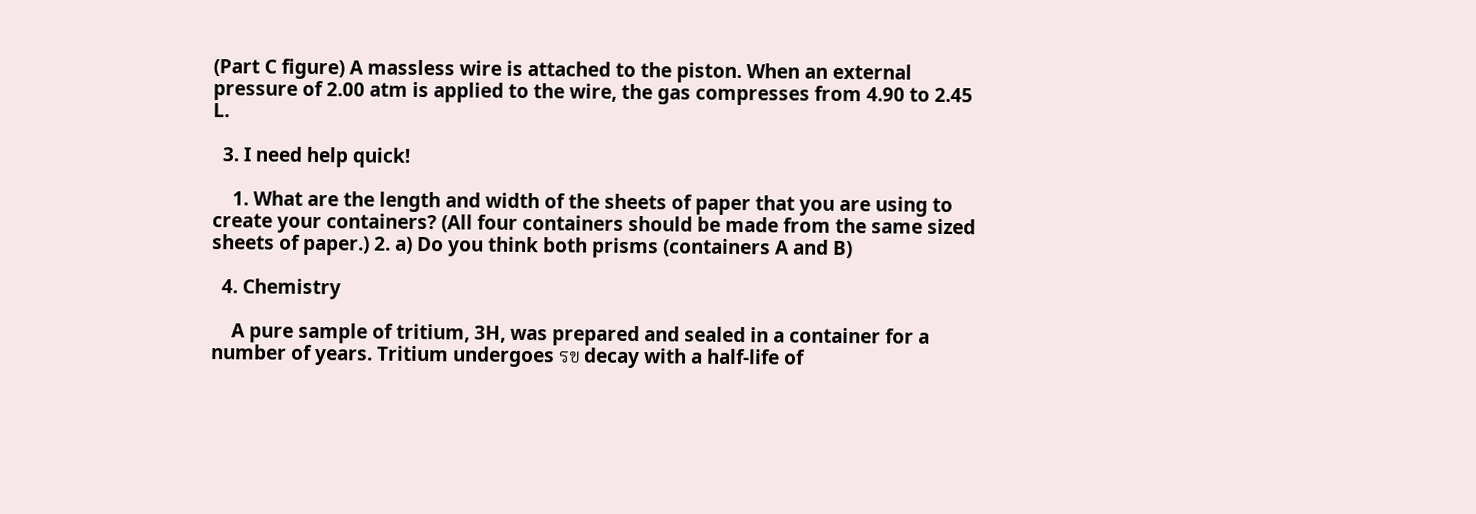(Part C figure) A massless wire is attached to the piston. When an external pressure of 2.00 atm is applied to the wire, the gas compresses from 4.90 to 2.45 L.

  3. I need help quick!

    1. What are the length and width of the sheets of paper that you are using to create your containers? (All four containers should be made from the same sized sheets of paper.) 2. a) Do you think both prisms (containers A and B)

  4. Chemistry

    A pure sample of tritium, 3H, was prepared and sealed in a container for a number of years. Tritium undergoes รข decay with a half-life of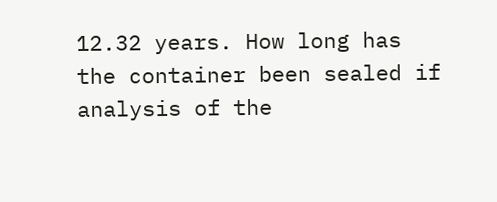12.32 years. How long has the container been sealed if analysis of the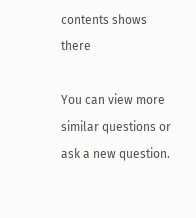contents shows there

You can view more similar questions or ask a new question.